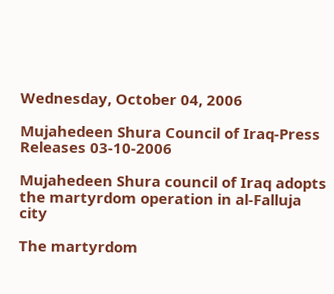Wednesday, October 04, 2006

Mujahedeen Shura Council of Iraq-Press Releases 03-10-2006

Mujahedeen Shura council of Iraq adopts the martyrdom operation in al-Falluja city

The martyrdom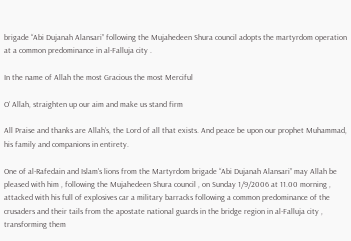brigade “Abi Dujanah Alansari” following the Mujahedeen Shura council adopts the martyrdom operation at a common predominance in al-Falluja city .

In the name of Allah the most Gracious the most Merciful

O’ Allah, straighten up our aim and make us stand firm

All Praise and thanks are Allah’s, the Lord of all that exists. And peace be upon our prophet Muhammad, his family and companions in entirety.

One of al-Rafedain and Islam's lions from the Martyrdom brigade “Abi Dujanah Alansari” may Allah be pleased with him , following the Mujahedeen Shura council , on Sunday 1/9/2006 at 11.00 morning , attacked with his full of explosives car a military barracks following a common predominance of the crusaders and their tails from the apostate national guards in the bridge region in al-Falluja city , transforming them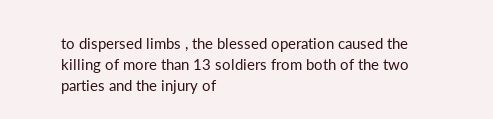to dispersed limbs , the blessed operation caused the killing of more than 13 soldiers from both of the two parties and the injury of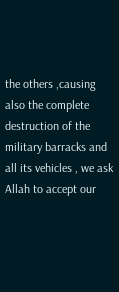the others ,causing also the complete destruction of the military barracks and all its vehicles , we ask Allah to accept our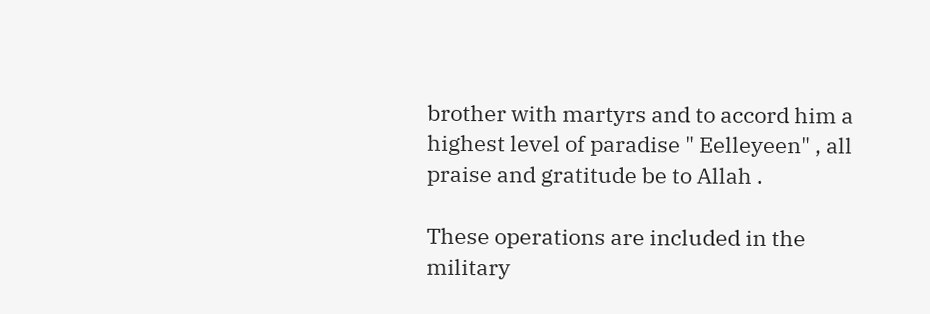brother with martyrs and to accord him a highest level of paradise " Eelleyeen" , all praise and gratitude be to Allah .

These operations are included in the military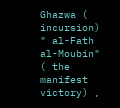Ghazwa ( incursion) " al-Fath al-Moubin" ( the manifest victory) ,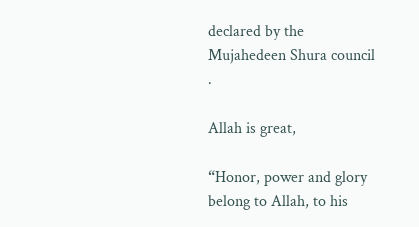declared by the Mujahedeen Shura council .

Allah is great,

“Honor, power and glory belong to Allah, to his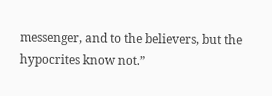messenger, and to the believers, but the hypocrites know not.”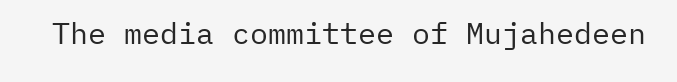The media committee of Mujahedeen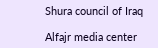Shura council of Iraq

Alfajr media center